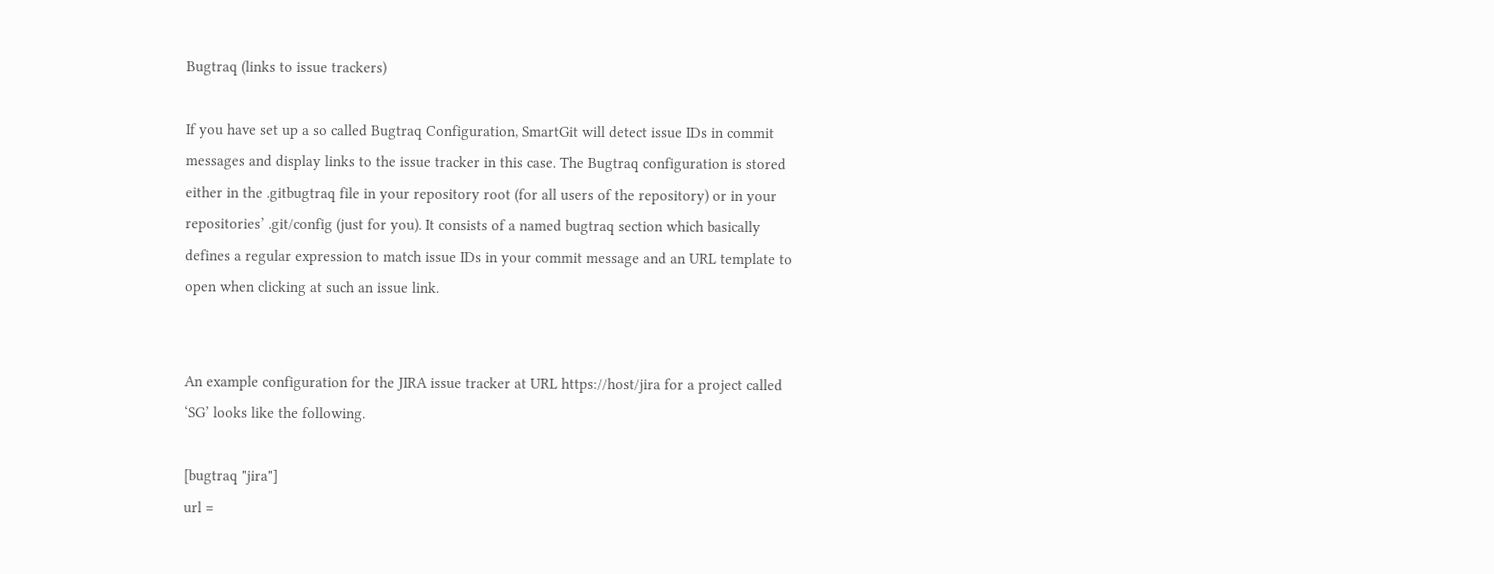Bugtraq (links to issue trackers)

If you have set up a so called Bugtraq Configuration, SmartGit will detect issue IDs in commit messages and display links to the issue tracker in this case. The Bugtraq configuration is stored either in the .gitbugtraq file in your repository root (for all users of the repository) or in your repositories’ .git/config (just for you). It consists of a named bugtraq section which basically defines a regular expression to match issue IDs in your commit message and an URL template to open when clicking at such an issue link.


An example configuration for the JIRA issue tracker at URL https://host/jira for a project called ‘SG’ looks like the following.

[bugtraq "jira"]
url =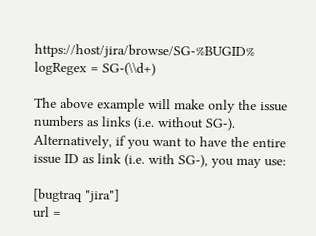https://host/jira/browse/SG-%BUGID%
logRegex = SG-(\\d+)

The above example will make only the issue numbers as links (i.e. without SG-). Alternatively, if you want to have the entire issue ID as link (i.e. with SG-), you may use:

[bugtraq "jira"]
url =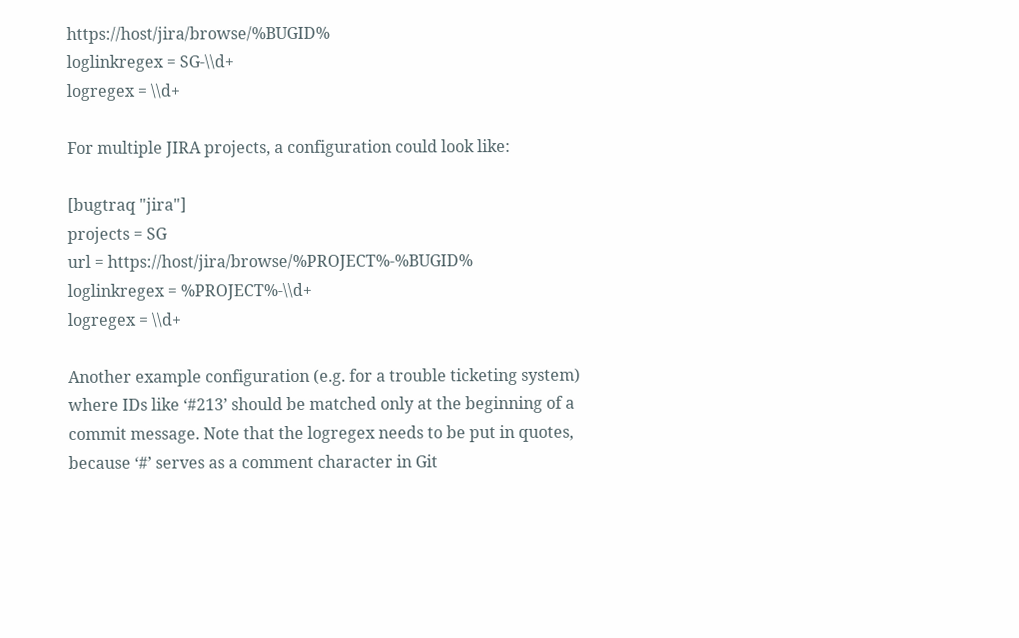https://host/jira/browse/%BUGID%
loglinkregex = SG-\\d+
logregex = \\d+

For multiple JIRA projects, a configuration could look like:

[bugtraq "jira"]
projects = SG
url = https://host/jira/browse/%PROJECT%-%BUGID%
loglinkregex = %PROJECT%-\\d+
logregex = \\d+

Another example configuration (e.g. for a trouble ticketing system) where IDs like ‘#213’ should be matched only at the beginning of a commit message. Note that the logregex needs to be put in quotes, because ‘#’ serves as a comment character in Git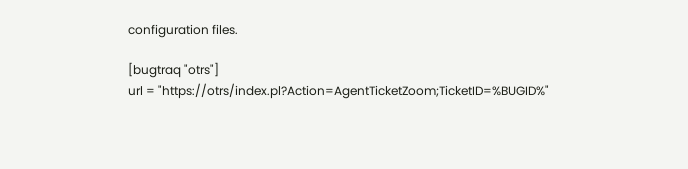configuration files.

[bugtraq "otrs"]
url = "https://otrs/index.pl?Action=AgentTicketZoom;TicketID=%BUGID%"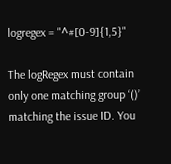logregex = "^#[0-9]{1,5}"

The logRegex must contain only one matching group ‘()’ matching the issue ID. You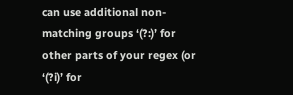can use additional non-matching groups ‘(?:)’ for other parts of your regex (or ‘(?i)’ for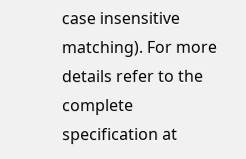case insensitive matching). For more details refer to the complete specification at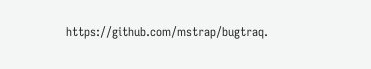https://github.com/mstrap/bugtraq.